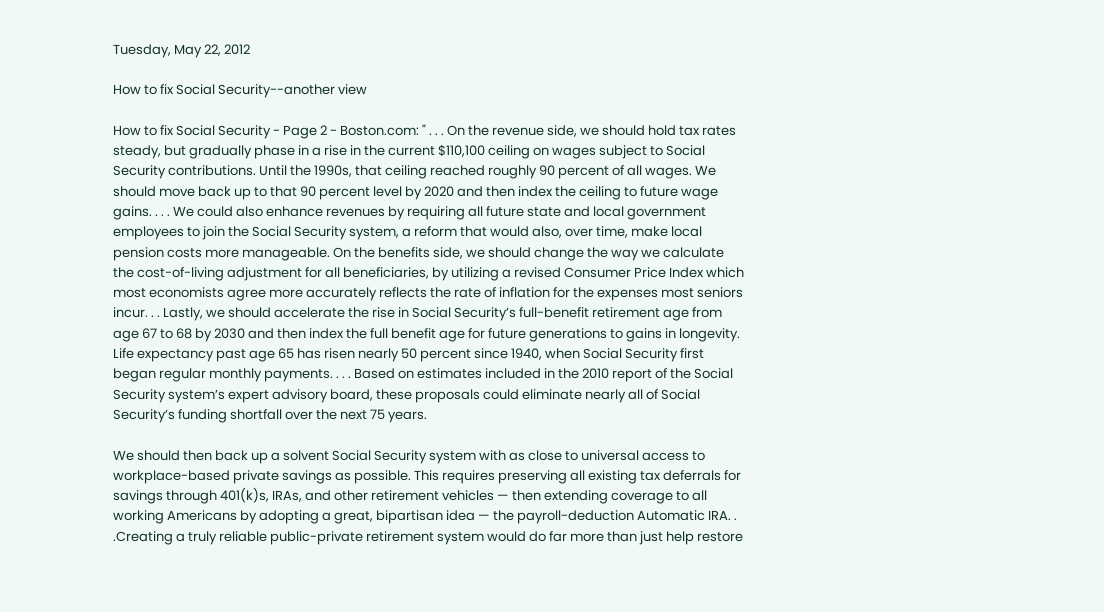Tuesday, May 22, 2012

How to fix Social Security--another view

How to fix Social Security - Page 2 - Boston.com: " . . . On the revenue side, we should hold tax rates steady, but gradually phase in a rise in the current $110,100 ceiling on wages subject to Social Security contributions. Until the 1990s, that ceiling reached roughly 90 percent of all wages. We should move back up to that 90 percent level by 2020 and then index the ceiling to future wage gains. . . . We could also enhance revenues by requiring all future state and local government employees to join the Social Security system, a reform that would also, over time, make local pension costs more manageable. On the benefits side, we should change the way we calculate the cost-of-living adjustment for all beneficiaries, by utilizing a revised Consumer Price Index which most economists agree more accurately reflects the rate of inflation for the expenses most seniors incur. . . Lastly, we should accelerate the rise in Social Security’s full-benefit retirement age from age 67 to 68 by 2030 and then index the full benefit age for future generations to gains in longevity. Life expectancy past age 65 has risen nearly 50 percent since 1940, when Social Security first began regular monthly payments. . . . Based on estimates included in the 2010 report of the Social Security system’s expert advisory board, these proposals could eliminate nearly all of Social Security’s funding shortfall over the next 75 years.

We should then back up a solvent Social Security system with as close to universal access to workplace-based private savings as possible. This requires preserving all existing tax deferrals for savings through 401(k)s, IRAs, and other retirement vehicles — then extending coverage to all working Americans by adopting a great, bipartisan idea — the payroll-deduction Automatic IRA. . .Creating a truly reliable public-private retirement system would do far more than just help restore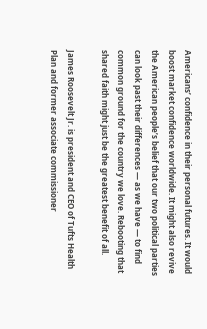Americans’ confidence in their personal futures. It would boost market confidence worldwide. It might also revive the American people’s belief that our two political parties can look past their differences — as we have — to find common ground for the country we love. Rebooting that shared faith might just be the greatest benefit of all.

James Roosevelt Jr. is president and CEO of Tufts Health Plan and former associate commissioner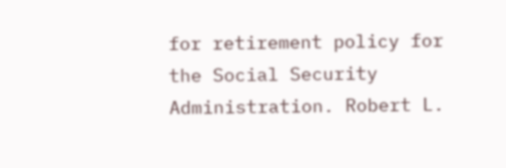for retirement policy for the Social Security Administration. Robert L.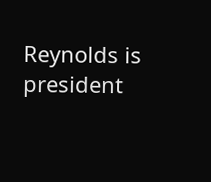Reynolds is president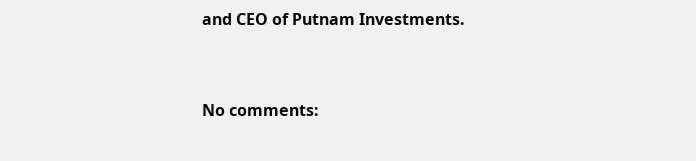and CEO of Putnam Investments.


No comments: